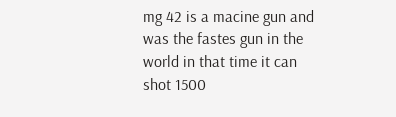mg 42 is a macine gun and was the fastes gun in the world in that time it can shot 1500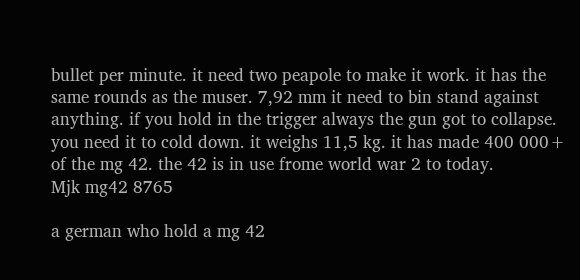bullet per minute. it need two peapole to make it work. it has the same rounds as the muser. 7,92 mm it need to bin stand against anything. if you hold in the trigger always the gun got to collapse. you need it to cold down. it weighs 11,5 kg. it has made 400 000+ of the mg 42. the 42 is in use frome world war 2 to today.
Mjk mg42 8765

a german who hold a mg 42